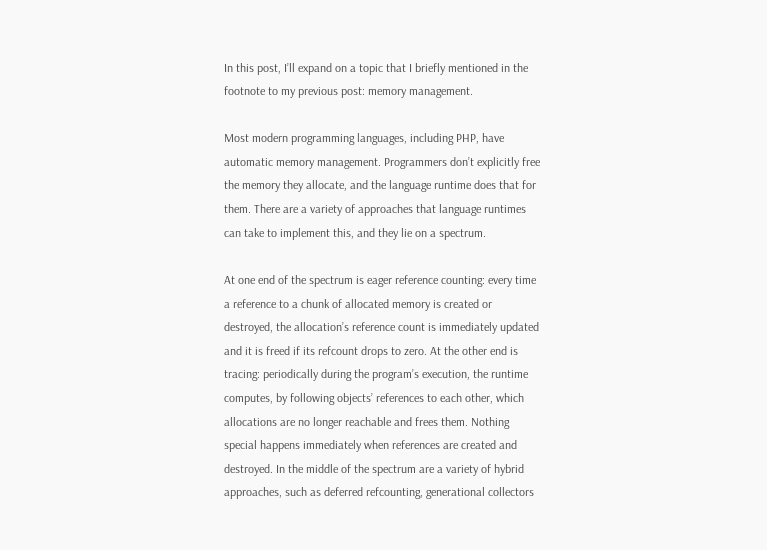In this post, I’ll expand on a topic that I briefly mentioned in the footnote to my previous post: memory management.

Most modern programming languages, including PHP, have automatic memory management. Programmers don’t explicitly free the memory they allocate, and the language runtime does that for them. There are a variety of approaches that language runtimes can take to implement this, and they lie on a spectrum.

At one end of the spectrum is eager reference counting: every time a reference to a chunk of allocated memory is created or destroyed, the allocation’s reference count is immediately updated and it is freed if its refcount drops to zero. At the other end is tracing: periodically during the program’s execution, the runtime computes, by following objects’ references to each other, which allocations are no longer reachable and frees them. Nothing special happens immediately when references are created and destroyed. In the middle of the spectrum are a variety of hybrid approaches, such as deferred refcounting, generational collectors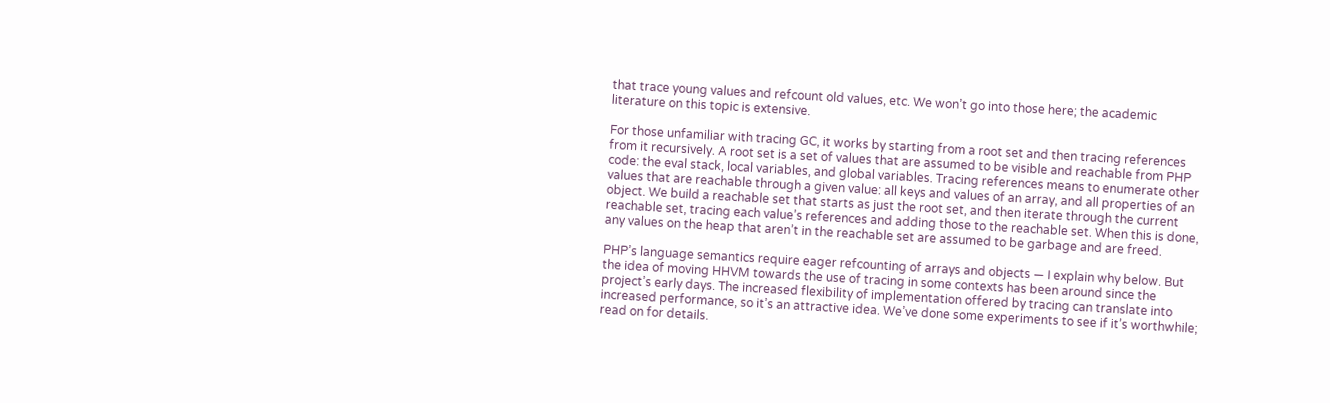that trace young values and refcount old values, etc. We won’t go into those here; the academic literature on this topic is extensive.

For those unfamiliar with tracing GC, it works by starting from a root set and then tracing references from it recursively. A root set is a set of values that are assumed to be visible and reachable from PHP code: the eval stack, local variables, and global variables. Tracing references means to enumerate other values that are reachable through a given value: all keys and values of an array, and all properties of an object. We build a reachable set that starts as just the root set, and then iterate through the current reachable set, tracing each value’s references and adding those to the reachable set. When this is done, any values on the heap that aren’t in the reachable set are assumed to be garbage and are freed.

PHP’s language semantics require eager refcounting of arrays and objects — I explain why below. But the idea of moving HHVM towards the use of tracing in some contexts has been around since the project’s early days. The increased flexibility of implementation offered by tracing can translate into increased performance, so it’s an attractive idea. We’ve done some experiments to see if it’s worthwhile; read on for details.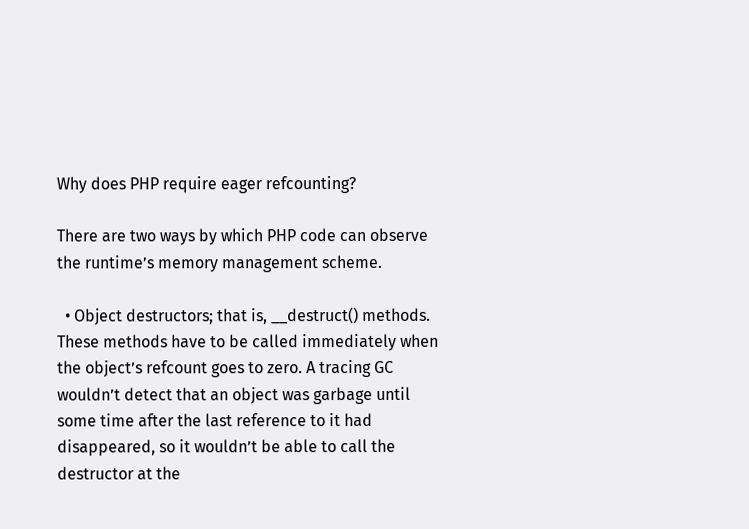Why does PHP require eager refcounting?

There are two ways by which PHP code can observe the runtime’s memory management scheme.

  • Object destructors; that is, __destruct() methods. These methods have to be called immediately when the object’s refcount goes to zero. A tracing GC wouldn’t detect that an object was garbage until some time after the last reference to it had disappeared, so it wouldn’t be able to call the destructor at the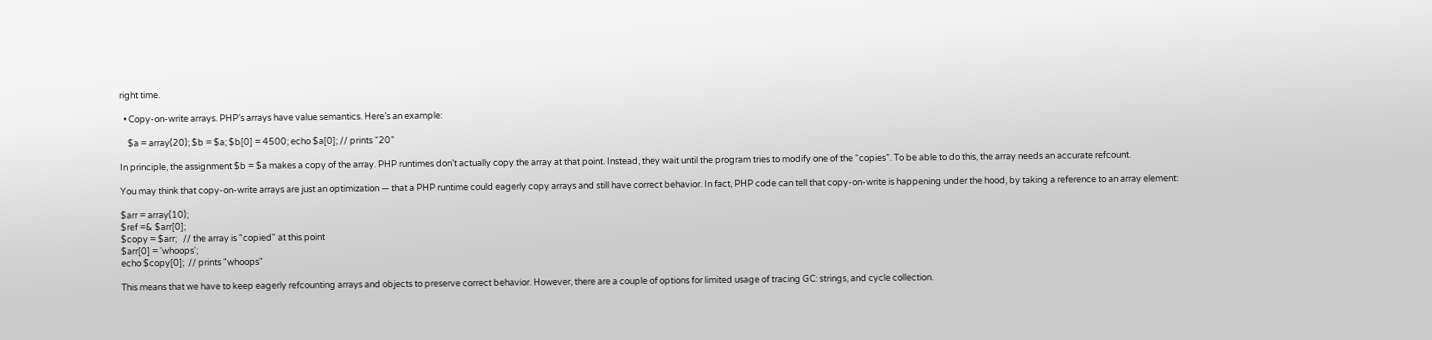right time.

  • Copy-on-write arrays. PHP’s arrays have value semantics. Here’s an example:

    $a = array(20); $b = $a; $b[0] = 4500; echo $a[0]; // prints “20”

In principle, the assignment $b = $a makes a copy of the array. PHP runtimes don’t actually copy the array at that point. Instead, they wait until the program tries to modify one of the “copies”. To be able to do this, the array needs an accurate refcount.

You may think that copy-on-write arrays are just an optimization — that a PHP runtime could eagerly copy arrays and still have correct behavior. In fact, PHP code can tell that copy-on-write is happening under the hood, by taking a reference to an array element:

$arr = array(10);
$ref =& $arr[0];
$copy = $arr;   // the array is "copied" at this point
$arr[0] = 'whoops';
echo $copy[0];  // prints "whoops"

This means that we have to keep eagerly refcounting arrays and objects to preserve correct behavior. However, there are a couple of options for limited usage of tracing GC: strings, and cycle collection.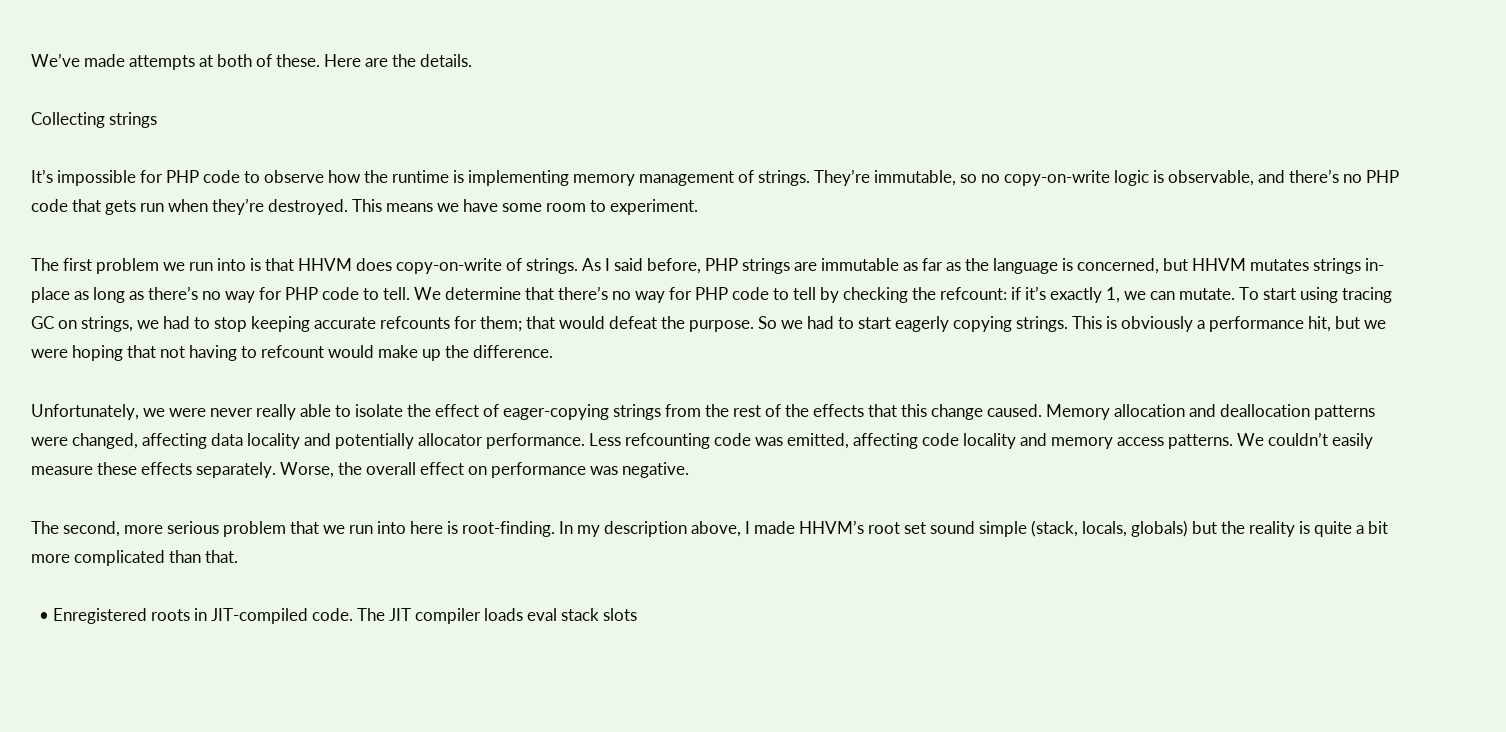We’ve made attempts at both of these. Here are the details.

Collecting strings

It’s impossible for PHP code to observe how the runtime is implementing memory management of strings. They’re immutable, so no copy-on-write logic is observable, and there’s no PHP code that gets run when they’re destroyed. This means we have some room to experiment.

The first problem we run into is that HHVM does copy-on-write of strings. As I said before, PHP strings are immutable as far as the language is concerned, but HHVM mutates strings in-place as long as there’s no way for PHP code to tell. We determine that there’s no way for PHP code to tell by checking the refcount: if it’s exactly 1, we can mutate. To start using tracing GC on strings, we had to stop keeping accurate refcounts for them; that would defeat the purpose. So we had to start eagerly copying strings. This is obviously a performance hit, but we were hoping that not having to refcount would make up the difference.

Unfortunately, we were never really able to isolate the effect of eager-copying strings from the rest of the effects that this change caused. Memory allocation and deallocation patterns were changed, affecting data locality and potentially allocator performance. Less refcounting code was emitted, affecting code locality and memory access patterns. We couldn’t easily measure these effects separately. Worse, the overall effect on performance was negative.

The second, more serious problem that we run into here is root-finding. In my description above, I made HHVM’s root set sound simple (stack, locals, globals) but the reality is quite a bit more complicated than that.

  • Enregistered roots in JIT-compiled code. The JIT compiler loads eval stack slots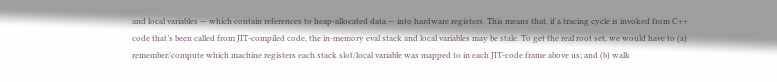and local variables — which contain references to heap-allocated data — into hardware registers. This means that, if a tracing cycle is invoked from C++ code that’s been called from JIT-compiled code, the in-memory eval stack and local variables may be stale. To get the real root set, we would have to (a) remember/compute which machine registers each stack slot/local variable was mapped to in each JIT-code frame above us; and (b) walk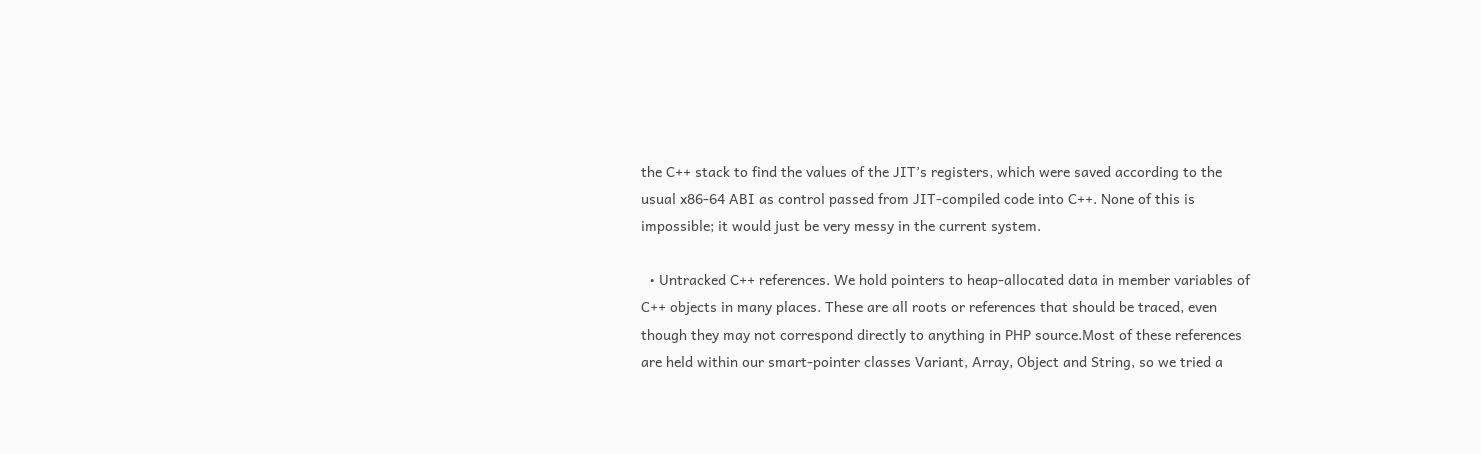the C++ stack to find the values of the JIT’s registers, which were saved according to the usual x86-64 ABI as control passed from JIT-compiled code into C++. None of this is impossible; it would just be very messy in the current system.

  • Untracked C++ references. We hold pointers to heap-allocated data in member variables of C++ objects in many places. These are all roots or references that should be traced, even though they may not correspond directly to anything in PHP source.Most of these references are held within our smart-pointer classes Variant, Array, Object and String, so we tried a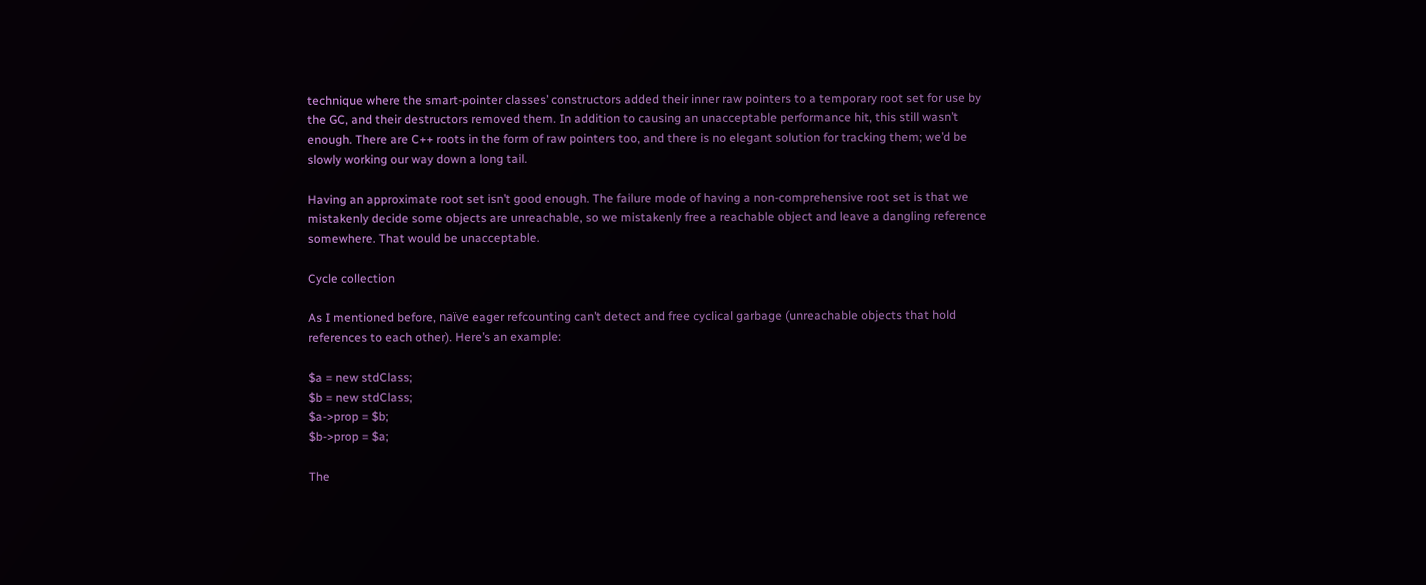technique where the smart-pointer classes’ constructors added their inner raw pointers to a temporary root set for use by the GC, and their destructors removed them. In addition to causing an unacceptable performance hit, this still wasn’t enough. There are C++ roots in the form of raw pointers too, and there is no elegant solution for tracking them; we’d be slowly working our way down a long tail.

Having an approximate root set isn’t good enough. The failure mode of having a non-comprehensive root set is that we mistakenly decide some objects are unreachable, so we mistakenly free a reachable object and leave a dangling reference somewhere. That would be unacceptable.

Cycle collection

As I mentioned before, naïve eager refcounting can’t detect and free cyclical garbage (unreachable objects that hold references to each other). Here’s an example:

$a = new stdClass;
$b = new stdClass;
$a->prop = $b;
$b->prop = $a;

The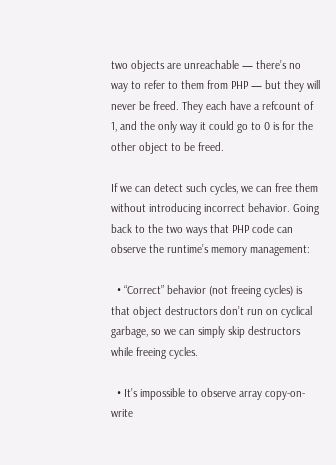two objects are unreachable — there’s no way to refer to them from PHP — but they will never be freed. They each have a refcount of 1, and the only way it could go to 0 is for the other object to be freed.

If we can detect such cycles, we can free them without introducing incorrect behavior. Going back to the two ways that PHP code can observe the runtime’s memory management:

  • “Correct” behavior (not freeing cycles) is that object destructors don’t run on cyclical garbage, so we can simply skip destructors while freeing cycles.

  • It’s impossible to observe array copy-on-write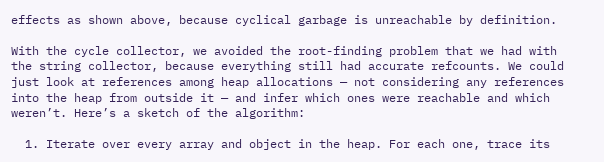effects as shown above, because cyclical garbage is unreachable by definition.

With the cycle collector, we avoided the root-finding problem that we had with the string collector, because everything still had accurate refcounts. We could just look at references among heap allocations — not considering any references into the heap from outside it — and infer which ones were reachable and which weren’t. Here’s a sketch of the algorithm:

  1. Iterate over every array and object in the heap. For each one, trace its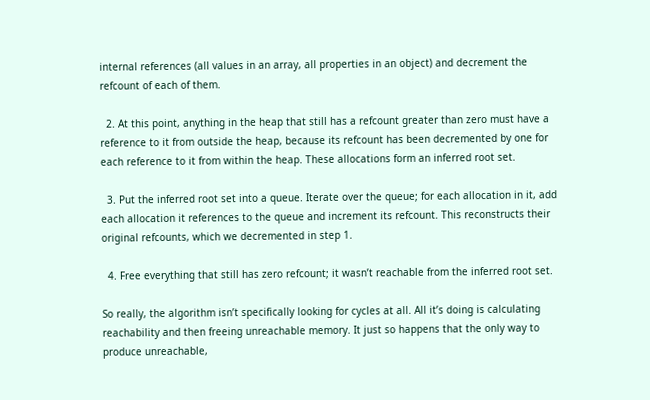internal references (all values in an array, all properties in an object) and decrement the refcount of each of them.

  2. At this point, anything in the heap that still has a refcount greater than zero must have a reference to it from outside the heap, because its refcount has been decremented by one for each reference to it from within the heap. These allocations form an inferred root set.

  3. Put the inferred root set into a queue. Iterate over the queue; for each allocation in it, add each allocation it references to the queue and increment its refcount. This reconstructs their original refcounts, which we decremented in step 1.

  4. Free everything that still has zero refcount; it wasn’t reachable from the inferred root set.

So really, the algorithm isn’t specifically looking for cycles at all. All it’s doing is calculating reachability and then freeing unreachable memory. It just so happens that the only way to produce unreachable,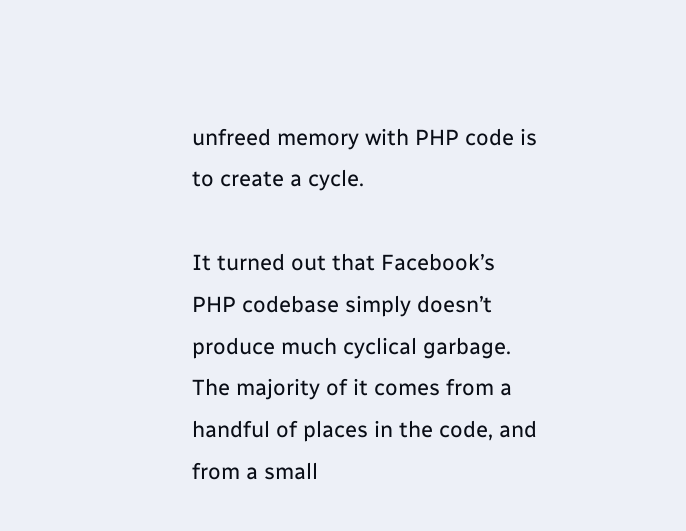unfreed memory with PHP code is to create a cycle.

It turned out that Facebook’s PHP codebase simply doesn’t produce much cyclical garbage. The majority of it comes from a handful of places in the code, and from a small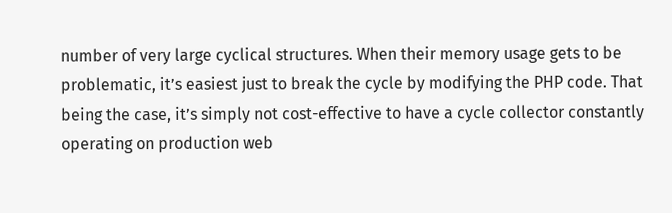number of very large cyclical structures. When their memory usage gets to be problematic, it’s easiest just to break the cycle by modifying the PHP code. That being the case, it’s simply not cost-effective to have a cycle collector constantly operating on production web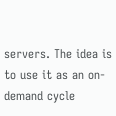servers. The idea is to use it as an on-demand cycle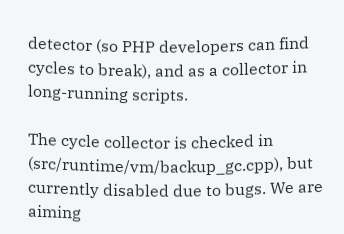detector (so PHP developers can find cycles to break), and as a collector in long-running scripts.

The cycle collector is checked in (src/runtime/vm/backup_gc.cpp), but currently disabled due to bugs. We are aiming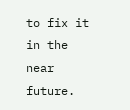to fix it in the near future.